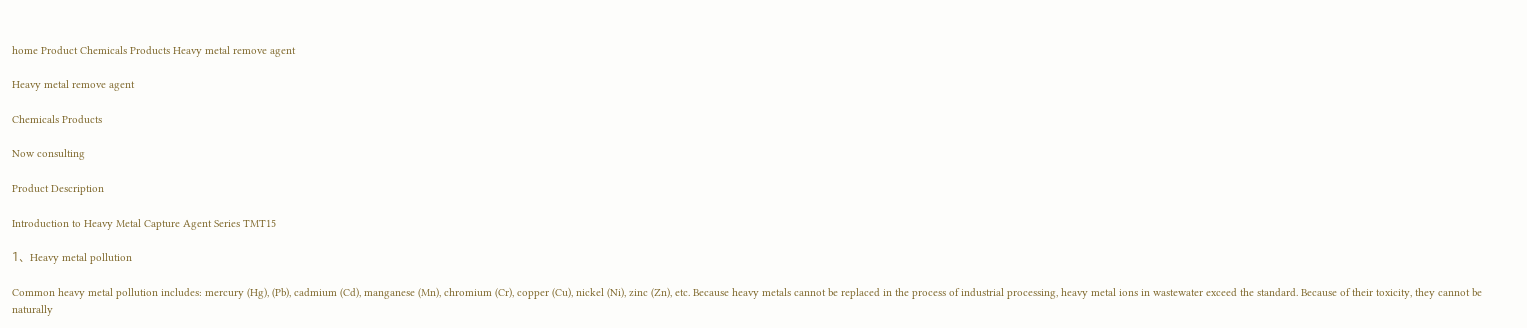home Product Chemicals Products Heavy metal remove agent

Heavy metal remove agent

Chemicals Products

Now consulting

Product Description

Introduction to Heavy Metal Capture Agent Series TMT15

1、 Heavy metal pollution

Common heavy metal pollution includes: mercury (Hg), (Pb), cadmium (Cd), manganese (Mn), chromium (Cr), copper (Cu), nickel (Ni), zinc (Zn), etc. Because heavy metals cannot be replaced in the process of industrial processing, heavy metal ions in wastewater exceed the standard. Because of their toxicity, they cannot be naturally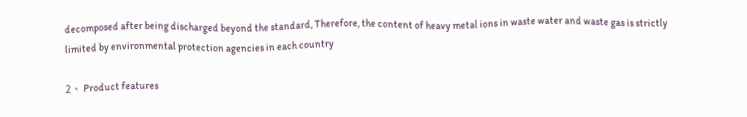decomposed after being discharged beyond the standard, Therefore, the content of heavy metal ions in waste water and waste gas is strictly limited by environmental protection agencies in each country

2、 Product features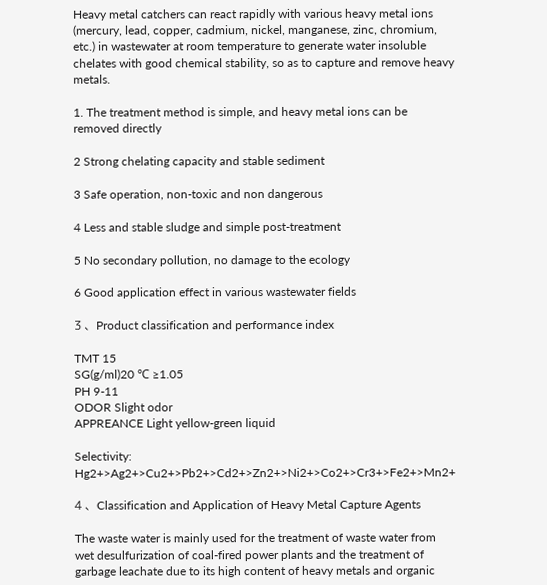Heavy metal catchers can react rapidly with various heavy metal ions (mercury, lead, copper, cadmium, nickel, manganese, zinc, chromium, etc.) in wastewater at room temperature to generate water insoluble chelates with good chemical stability, so as to capture and remove heavy metals.

1. The treatment method is simple, and heavy metal ions can be removed directly

2 Strong chelating capacity and stable sediment

3 Safe operation, non-toxic and non dangerous

4 Less and stable sludge and simple post-treatment

5 No secondary pollution, no damage to the ecology

6 Good application effect in various wastewater fields

3 、Product classification and performance index

TMT 15
SG(g/ml)20 ℃ ≥1.05
PH 9-11
ODOR Slight odor
APPREANCE Light yellow-green liquid

Selectivity: Hg2+>Ag2+>Cu2+>Pb2+>Cd2+>Zn2+>Ni2+>Co2+>Cr3+>Fe2+>Mn2+

4 、Classification and Application of Heavy Metal Capture Agents

The waste water is mainly used for the treatment of waste water from wet desulfurization of coal-fired power plants and the treatment of garbage leachate due to its high content of heavy metals and organic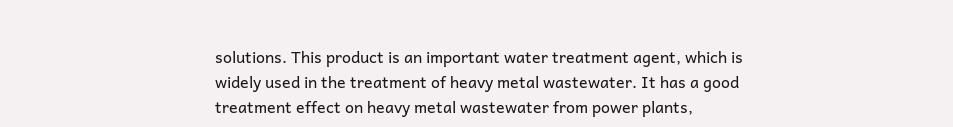solutions. This product is an important water treatment agent, which is widely used in the treatment of heavy metal wastewater. It has a good treatment effect on heavy metal wastewater from power plants,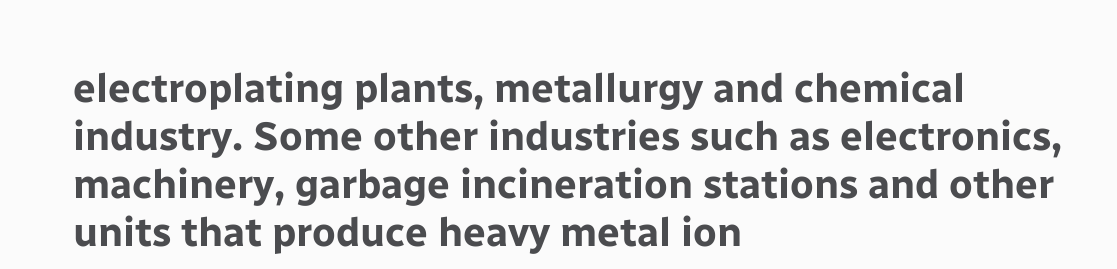electroplating plants, metallurgy and chemical industry. Some other industries such as electronics, machinery, garbage incineration stations and other units that produce heavy metal ion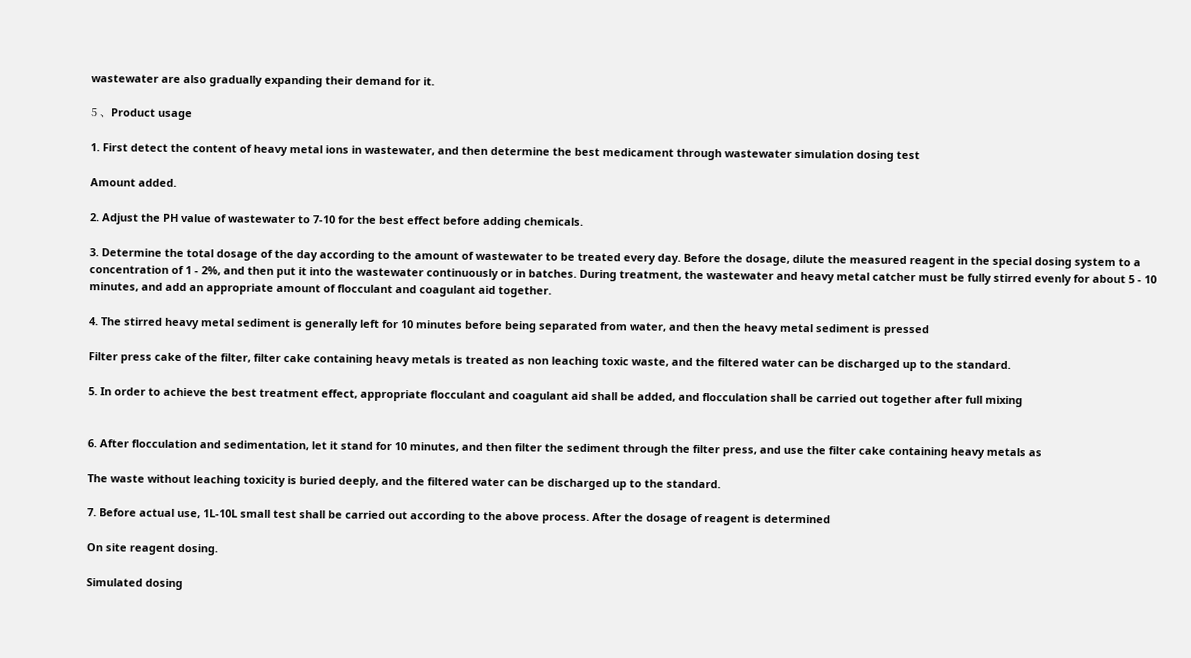wastewater are also gradually expanding their demand for it.

5 、Product usage

1. First detect the content of heavy metal ions in wastewater, and then determine the best medicament through wastewater simulation dosing test

Amount added.

2. Adjust the PH value of wastewater to 7-10 for the best effect before adding chemicals.

3. Determine the total dosage of the day according to the amount of wastewater to be treated every day. Before the dosage, dilute the measured reagent in the special dosing system to a concentration of 1 - 2%, and then put it into the wastewater continuously or in batches. During treatment, the wastewater and heavy metal catcher must be fully stirred evenly for about 5 - 10 minutes, and add an appropriate amount of flocculant and coagulant aid together.

4. The stirred heavy metal sediment is generally left for 10 minutes before being separated from water, and then the heavy metal sediment is pressed

Filter press cake of the filter, filter cake containing heavy metals is treated as non leaching toxic waste, and the filtered water can be discharged up to the standard.

5. In order to achieve the best treatment effect, appropriate flocculant and coagulant aid shall be added, and flocculation shall be carried out together after full mixing


6. After flocculation and sedimentation, let it stand for 10 minutes, and then filter the sediment through the filter press, and use the filter cake containing heavy metals as

The waste without leaching toxicity is buried deeply, and the filtered water can be discharged up to the standard.

7. Before actual use, 1L-10L small test shall be carried out according to the above process. After the dosage of reagent is determined

On site reagent dosing.

Simulated dosing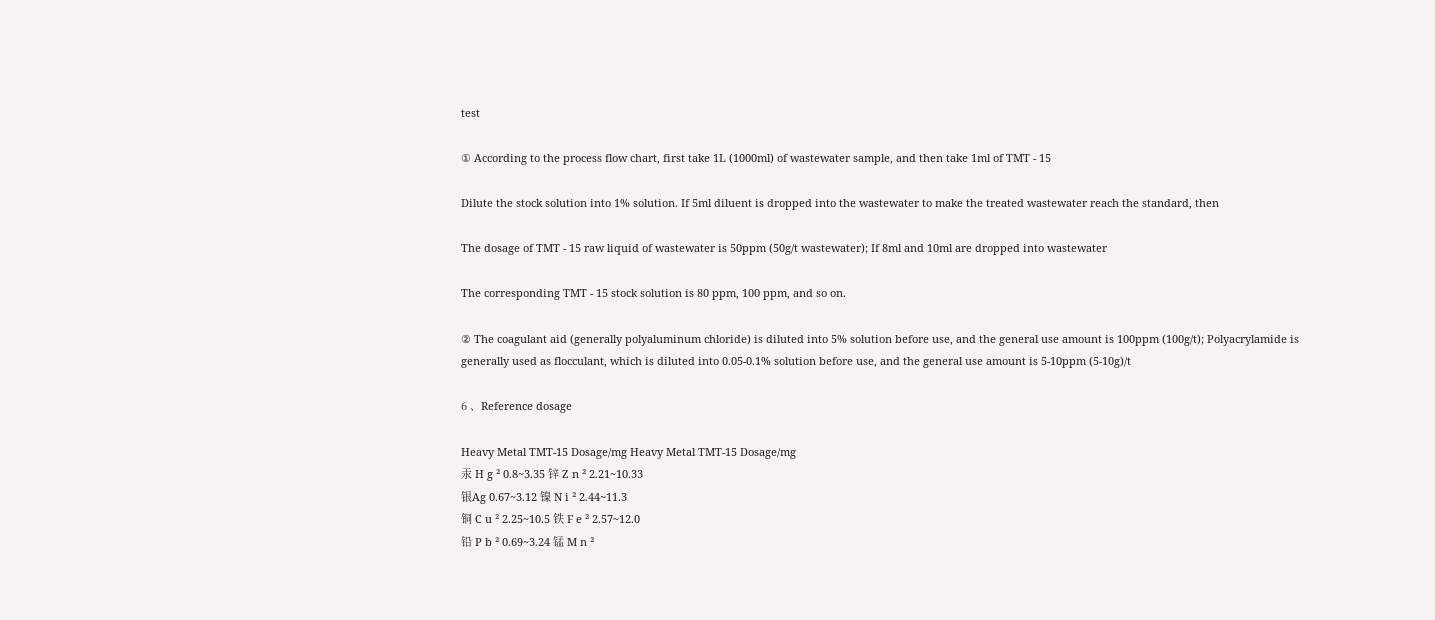test

① According to the process flow chart, first take 1L (1000ml) of wastewater sample, and then take 1ml of TMT - 15

Dilute the stock solution into 1% solution. If 5ml diluent is dropped into the wastewater to make the treated wastewater reach the standard, then

The dosage of TMT - 15 raw liquid of wastewater is 50ppm (50g/t wastewater); If 8ml and 10ml are dropped into wastewater

The corresponding TMT - 15 stock solution is 80 ppm, 100 ppm, and so on.

② The coagulant aid (generally polyaluminum chloride) is diluted into 5% solution before use, and the general use amount is 100ppm (100g/t); Polyacrylamide is generally used as flocculant, which is diluted into 0.05-0.1% solution before use, and the general use amount is 5-10ppm (5-10g)/t

6 、Reference dosage

Heavy Metal TMT-15 Dosage/mg Heavy Metal TMT-15 Dosage/mg
汞 H g ² 0.8~3.35 锌 Z n ² 2.21~10.33
银Ag 0.67~3.12 镍 N i ² 2.44~11.3
铜 C u ² 2.25~10.5 铁 F e ² 2.57~12.0
铅 P b ² 0.69~3.24 锰 M n ²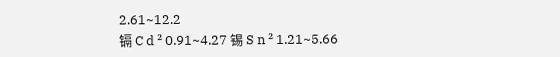2.61~12.2
镉 C d ² 0.91~4.27 锡 S n ² 1.21~5.66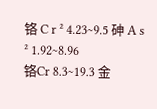铬 C r ² 4.23~9.5 砷 A s ² 1.92~8.96
铬Cr 8.3~19.3 金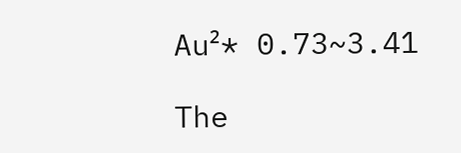Au²* 0.73~3.41

The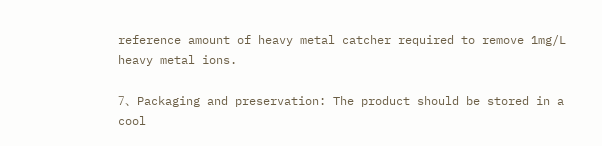reference amount of heavy metal catcher required to remove 1mg/L heavy metal ions.

7、Packaging and preservation: The product should be stored in a cool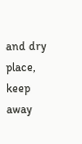and dry place, keep away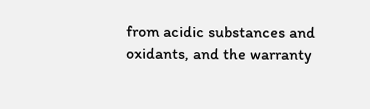from acidic substances and oxidants, and the warranty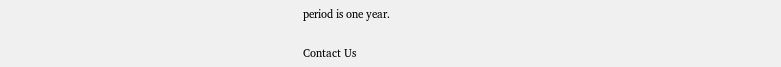period is one year.

Contact Us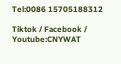Tel:0086 15705188312

Tiktok / Facebook / Youtube:CNYWAT